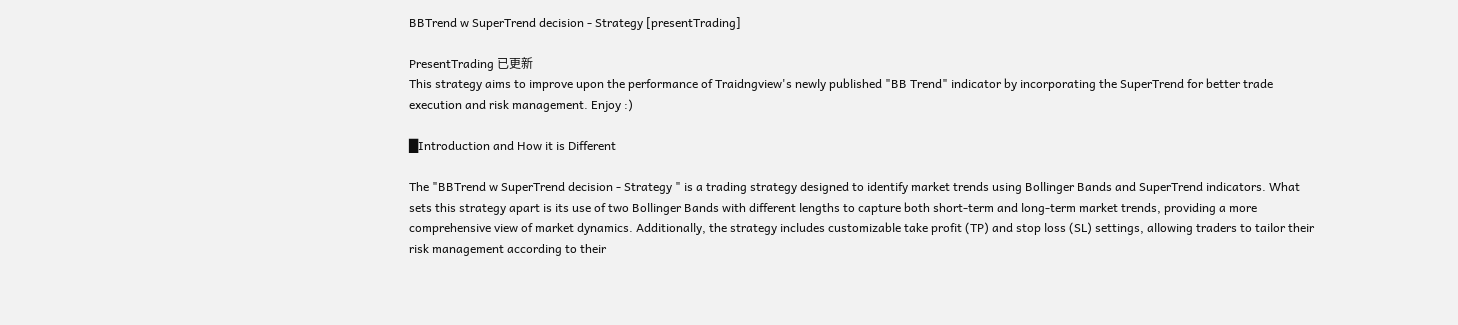BBTrend w SuperTrend decision - Strategy [presentTrading]

PresentTrading 已更新
This strategy aims to improve upon the performance of Traidngview's newly published "BB Trend" indicator by incorporating the SuperTrend for better trade execution and risk management. Enjoy :)

█Introduction and How it is Different

The "BBTrend w SuperTrend decision - Strategy " is a trading strategy designed to identify market trends using Bollinger Bands and SuperTrend indicators. What sets this strategy apart is its use of two Bollinger Bands with different lengths to capture both short-term and long-term market trends, providing a more comprehensive view of market dynamics. Additionally, the strategy includes customizable take profit (TP) and stop loss (SL) settings, allowing traders to tailor their risk management according to their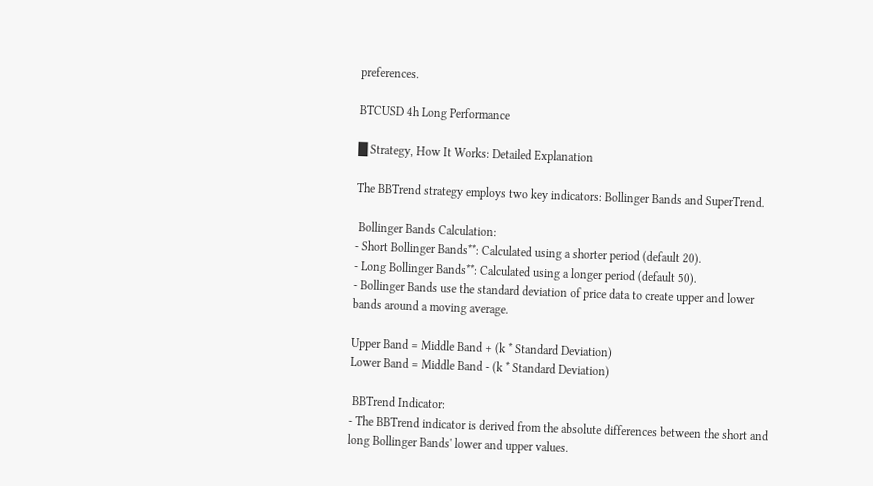preferences.

BTCUSD 4h Long Performance

█ Strategy, How It Works: Detailed Explanation

The BBTrend strategy employs two key indicators: Bollinger Bands and SuperTrend.

 Bollinger Bands Calculation:
- Short Bollinger Bands**: Calculated using a shorter period (default 20).
- Long Bollinger Bands**: Calculated using a longer period (default 50).
- Bollinger Bands use the standard deviation of price data to create upper and lower bands around a moving average.

Upper Band = Middle Band + (k * Standard Deviation)
Lower Band = Middle Band - (k * Standard Deviation)

 BBTrend Indicator:
- The BBTrend indicator is derived from the absolute differences between the short and long Bollinger Bands' lower and upper values.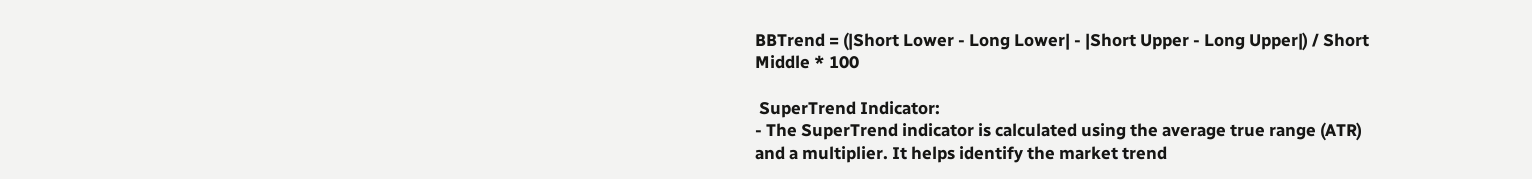BBTrend = (|Short Lower - Long Lower| - |Short Upper - Long Upper|) / Short Middle * 100

 SuperTrend Indicator:
- The SuperTrend indicator is calculated using the average true range (ATR) and a multiplier. It helps identify the market trend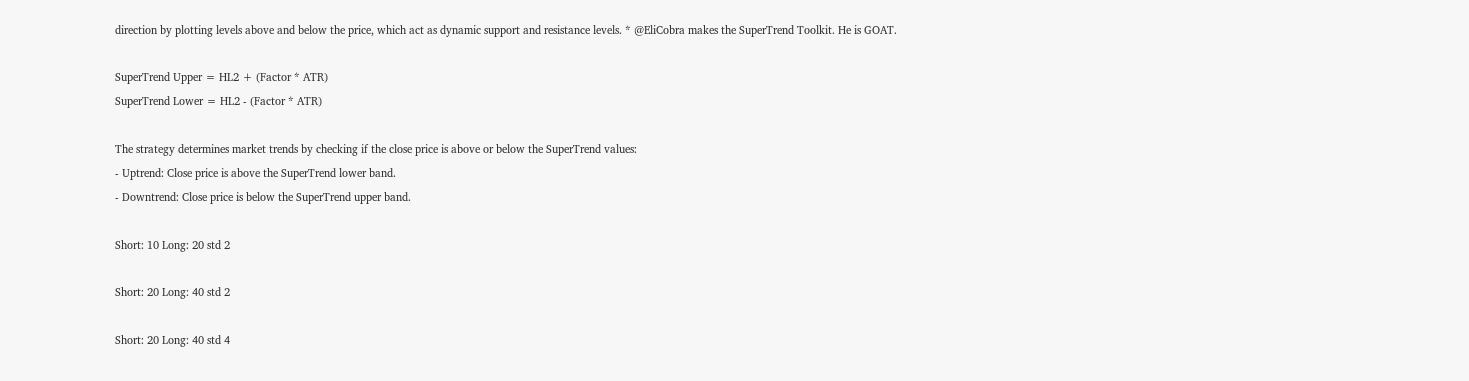direction by plotting levels above and below the price, which act as dynamic support and resistance levels. * @EliCobra makes the SuperTrend Toolkit. He is GOAT.

SuperTrend Upper = HL2 + (Factor * ATR)
SuperTrend Lower = HL2 - (Factor * ATR)

The strategy determines market trends by checking if the close price is above or below the SuperTrend values:
- Uptrend: Close price is above the SuperTrend lower band.
- Downtrend: Close price is below the SuperTrend upper band.

Short: 10 Long: 20 std 2

Short: 20 Long: 40 std 2

Short: 20 Long: 40 std 4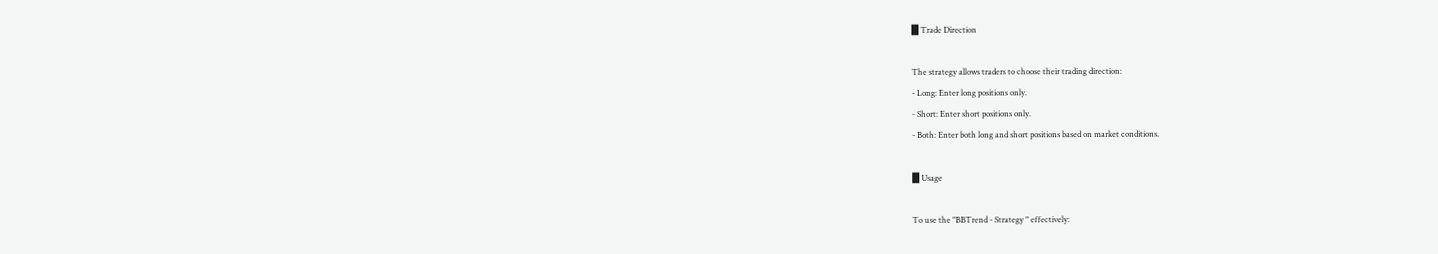█ Trade Direction

The strategy allows traders to choose their trading direction:
- Long: Enter long positions only.
- Short: Enter short positions only.
- Both: Enter both long and short positions based on market conditions.

█ Usage

To use the "BBTrend - Strategy " effectively: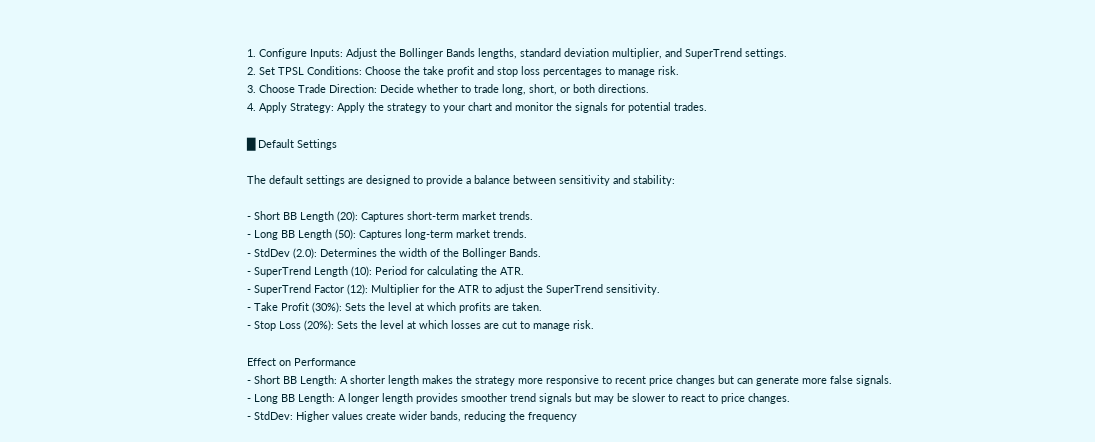1. Configure Inputs: Adjust the Bollinger Bands lengths, standard deviation multiplier, and SuperTrend settings.
2. Set TPSL Conditions: Choose the take profit and stop loss percentages to manage risk.
3. Choose Trade Direction: Decide whether to trade long, short, or both directions.
4. Apply Strategy: Apply the strategy to your chart and monitor the signals for potential trades.

█ Default Settings

The default settings are designed to provide a balance between sensitivity and stability:

- Short BB Length (20): Captures short-term market trends.
- Long BB Length (50): Captures long-term market trends.
- StdDev (2.0): Determines the width of the Bollinger Bands.
- SuperTrend Length (10): Period for calculating the ATR.
- SuperTrend Factor (12): Multiplier for the ATR to adjust the SuperTrend sensitivity.
- Take Profit (30%): Sets the level at which profits are taken.
- Stop Loss (20%): Sets the level at which losses are cut to manage risk.

Effect on Performance
- Short BB Length: A shorter length makes the strategy more responsive to recent price changes but can generate more false signals.
- Long BB Length: A longer length provides smoother trend signals but may be slower to react to price changes.
- StdDev: Higher values create wider bands, reducing the frequency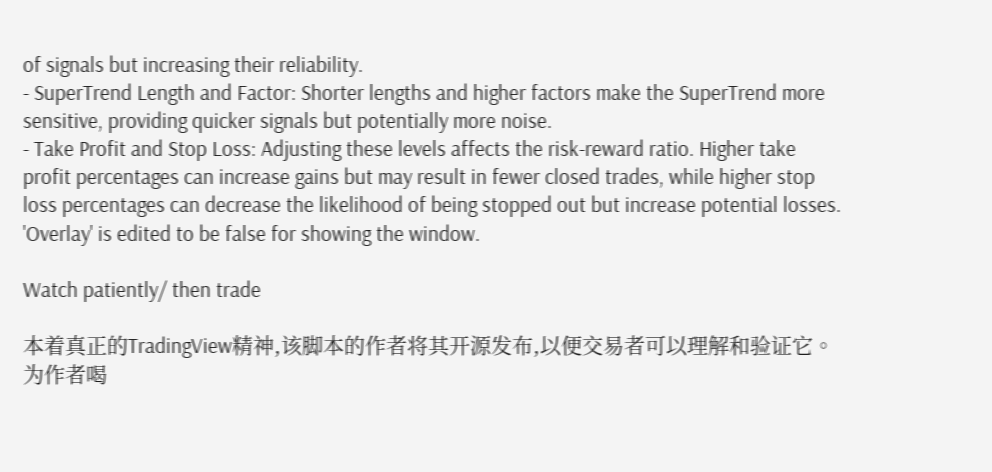of signals but increasing their reliability.
- SuperTrend Length and Factor: Shorter lengths and higher factors make the SuperTrend more sensitive, providing quicker signals but potentially more noise.
- Take Profit and Stop Loss: Adjusting these levels affects the risk-reward ratio. Higher take profit percentages can increase gains but may result in fewer closed trades, while higher stop loss percentages can decrease the likelihood of being stopped out but increase potential losses.
'Overlay' is edited to be false for showing the window.

Watch patiently/ then trade

本着真正的TradingView精神,该脚本的作者将其开源发布,以便交易者可以理解和验证它。为作者喝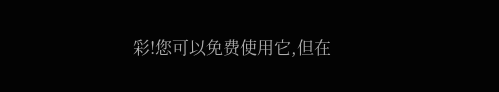彩!您可以免费使用它,但在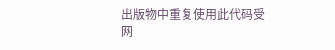出版物中重复使用此代码受网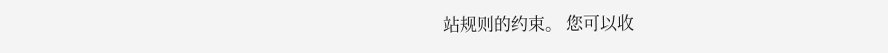站规则的约束。 您可以收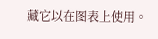藏它以在图表上使用。